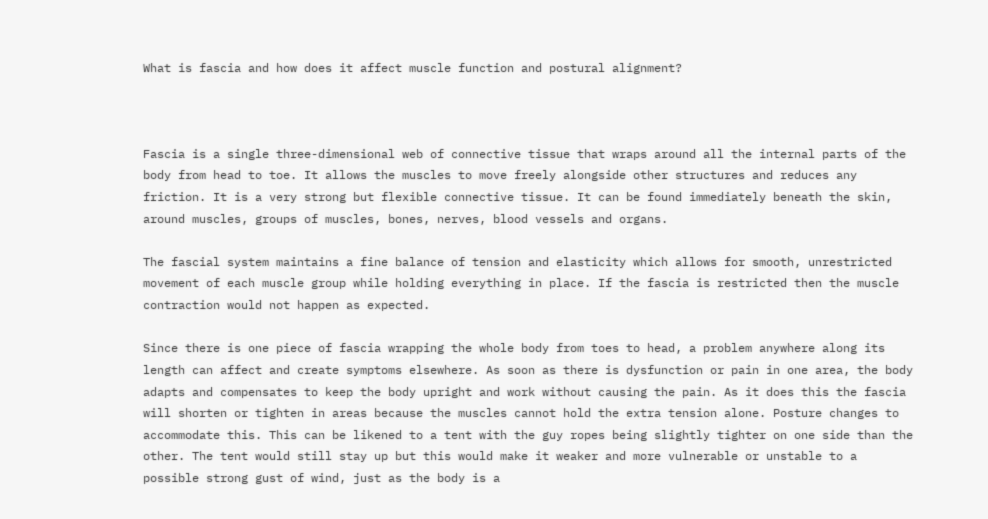What is fascia and how does it affect muscle function and postural alignment?



Fascia is a single three-dimensional web of connective tissue that wraps around all the internal parts of the body from head to toe. It allows the muscles to move freely alongside other structures and reduces any friction. It is a very strong but flexible connective tissue. It can be found immediately beneath the skin, around muscles, groups of muscles, bones, nerves, blood vessels and organs.

The fascial system maintains a fine balance of tension and elasticity which allows for smooth, unrestricted movement of each muscle group while holding everything in place. If the fascia is restricted then the muscle contraction would not happen as expected.

Since there is one piece of fascia wrapping the whole body from toes to head, a problem anywhere along its length can affect and create symptoms elsewhere. As soon as there is dysfunction or pain in one area, the body adapts and compensates to keep the body upright and work without causing the pain. As it does this the fascia will shorten or tighten in areas because the muscles cannot hold the extra tension alone. Posture changes to accommodate this. This can be likened to a tent with the guy ropes being slightly tighter on one side than the other. The tent would still stay up but this would make it weaker and more vulnerable or unstable to a possible strong gust of wind, just as the body is a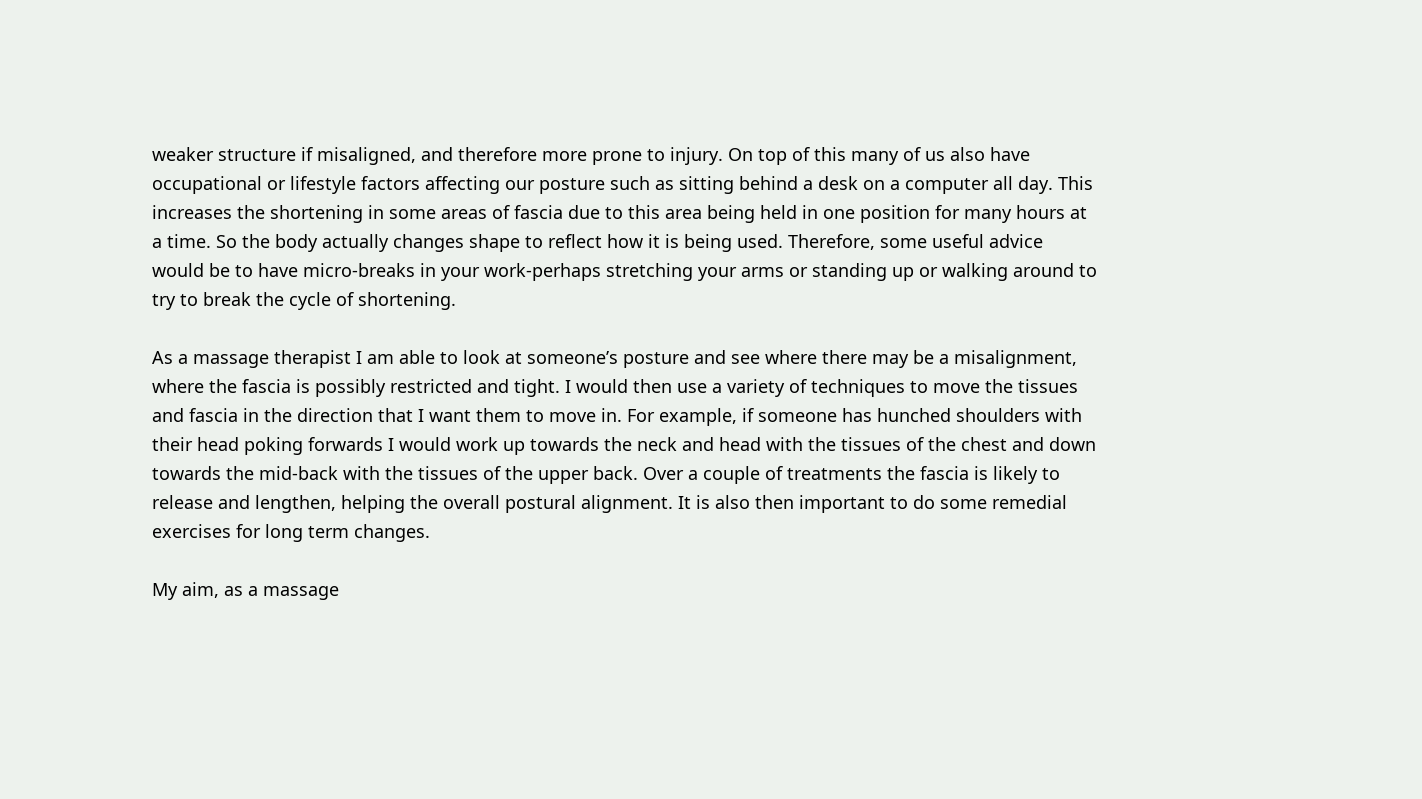weaker structure if misaligned, and therefore more prone to injury. On top of this many of us also have occupational or lifestyle factors affecting our posture such as sitting behind a desk on a computer all day. This increases the shortening in some areas of fascia due to this area being held in one position for many hours at a time. So the body actually changes shape to reflect how it is being used. Therefore, some useful advice would be to have micro-breaks in your work-perhaps stretching your arms or standing up or walking around to try to break the cycle of shortening.

As a massage therapist I am able to look at someone’s posture and see where there may be a misalignment, where the fascia is possibly restricted and tight. I would then use a variety of techniques to move the tissues and fascia in the direction that I want them to move in. For example, if someone has hunched shoulders with their head poking forwards I would work up towards the neck and head with the tissues of the chest and down towards the mid-back with the tissues of the upper back. Over a couple of treatments the fascia is likely to release and lengthen, helping the overall postural alignment. It is also then important to do some remedial exercises for long term changes.

My aim, as a massage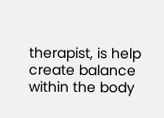therapist, is help create balance within the body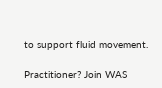to support fluid movement.

Practitioner? Join WAS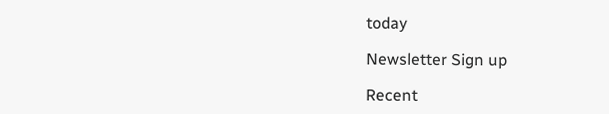today

Newsletter Sign up

Recent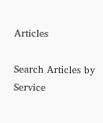Articles

Search Articles by Service